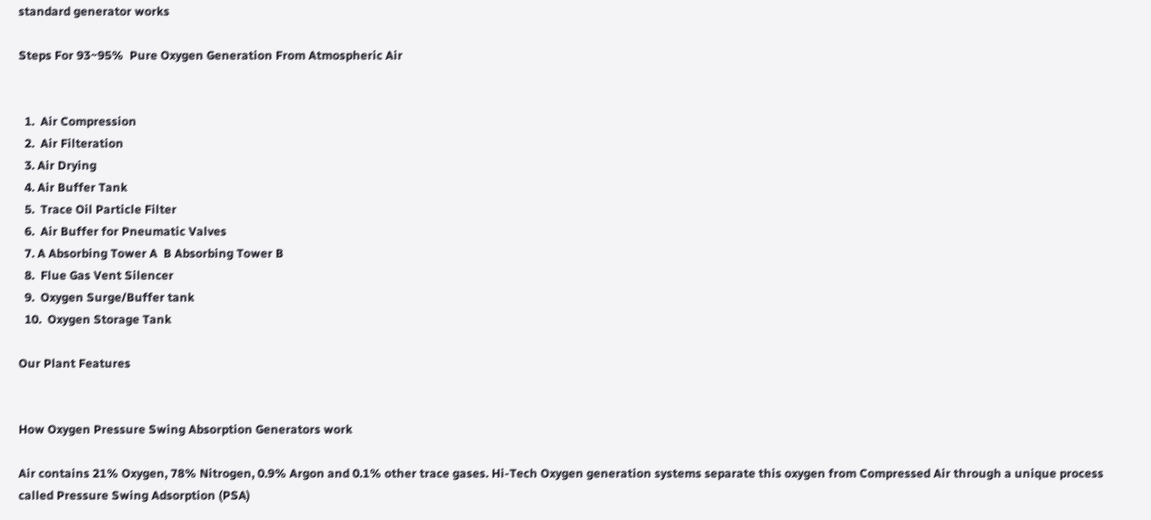standard generator works

Steps For 93~95%  Pure Oxygen Generation From Atmospheric Air


  1.  Air Compression
  2.  Air Filteration
  3. Air Drying
  4. Air Buffer Tank
  5.  Trace Oil Particle Filter
  6.  Air Buffer for Pneumatic Valves
  7. A Absorbing Tower A  B Absorbing Tower B
  8.  Flue Gas Vent Silencer
  9.  Oxygen Surge/Buffer tank
  10.  Oxygen Storage Tank

Our Plant Features


How Oxygen Pressure Swing Absorption Generators work

Air contains 21% Oxygen, 78% Nitrogen, 0.9% Argon and 0.1% other trace gases. Hi-Tech Oxygen generation systems separate this oxygen from Compressed Air through a unique process called Pressure Swing Adsorption (PSA)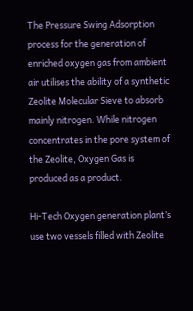The Pressure Swing Adsorption process for the generation of enriched oxygen gas from ambient air utilises the ability of a synthetic Zeolite Molecular Sieve to absorb mainly nitrogen. While nitrogen concentrates in the pore system of the Zeolite, Oxygen Gas is produced as a product.

Hi-Tech Oxygen generation plant’s use two vessels filled with Zeolite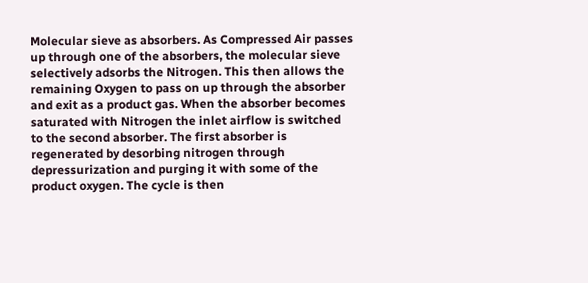Molecular sieve as absorbers. As Compressed Air passes up through one of the absorbers, the molecular sieve selectively adsorbs the Nitrogen. This then allows the remaining Oxygen to pass on up through the absorber and exit as a product gas. When the absorber becomes saturated with Nitrogen the inlet airflow is switched to the second absorber. The first absorber is regenerated by desorbing nitrogen through depressurization and purging it with some of the product oxygen. The cycle is then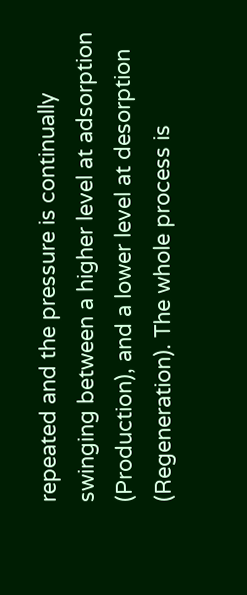repeated and the pressure is continually swinging between a higher level at adsorption (Production), and a lower level at desorption (Regeneration). The whole process is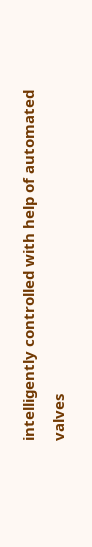intelligently controlled with help of automated valves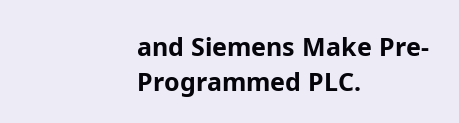and Siemens Make Pre-Programmed PLC.